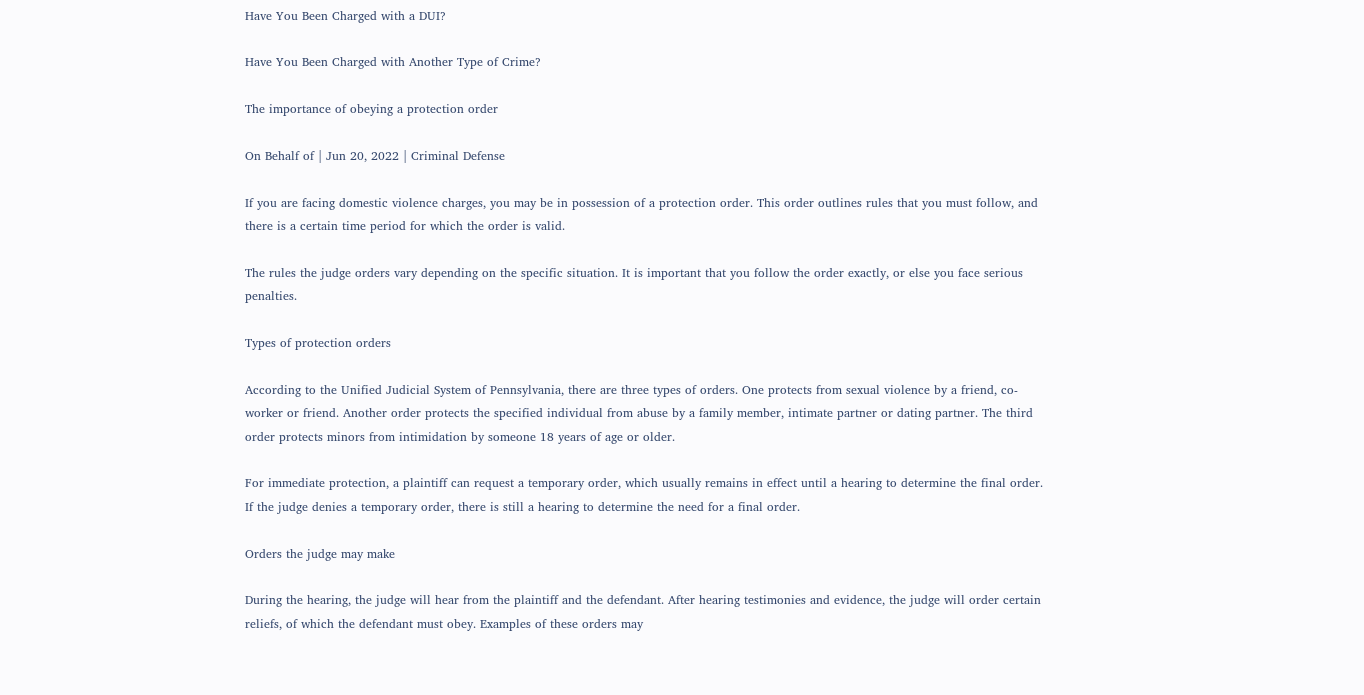Have You Been Charged with a DUI?

Have You Been Charged with Another Type of Crime?

The importance of obeying a protection order

On Behalf of | Jun 20, 2022 | Criminal Defense

If you are facing domestic violence charges, you may be in possession of a protection order. This order outlines rules that you must follow, and there is a certain time period for which the order is valid.

The rules the judge orders vary depending on the specific situation. It is important that you follow the order exactly, or else you face serious penalties.

Types of protection orders

According to the Unified Judicial System of Pennsylvania, there are three types of orders. One protects from sexual violence by a friend, co-worker or friend. Another order protects the specified individual from abuse by a family member, intimate partner or dating partner. The third order protects minors from intimidation by someone 18 years of age or older.

For immediate protection, a plaintiff can request a temporary order, which usually remains in effect until a hearing to determine the final order. If the judge denies a temporary order, there is still a hearing to determine the need for a final order.

Orders the judge may make

During the hearing, the judge will hear from the plaintiff and the defendant. After hearing testimonies and evidence, the judge will order certain reliefs, of which the defendant must obey. Examples of these orders may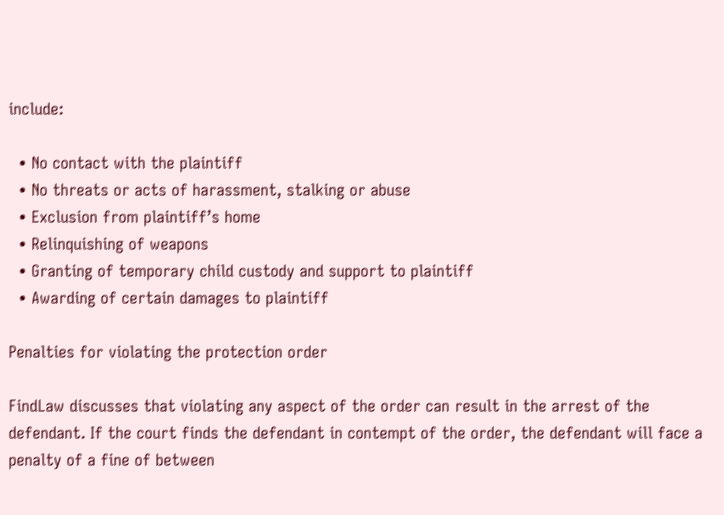include:

  • No contact with the plaintiff
  • No threats or acts of harassment, stalking or abuse
  • Exclusion from plaintiff’s home
  • Relinquishing of weapons
  • Granting of temporary child custody and support to plaintiff
  • Awarding of certain damages to plaintiff

Penalties for violating the protection order

FindLaw discusses that violating any aspect of the order can result in the arrest of the defendant. If the court finds the defendant in contempt of the order, the defendant will face a penalty of a fine of between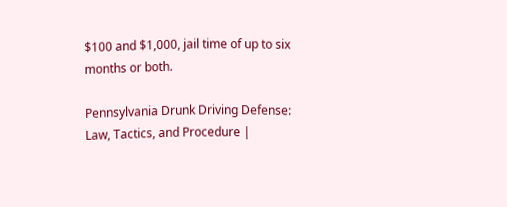$100 and $1,000, jail time of up to six months or both.

Pennsylvania Drunk Driving Defense: Law, Tactics, and Procedure |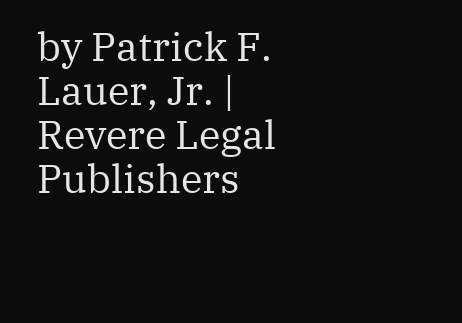by Patrick F. Lauer, Jr. | Revere Legal Publishers